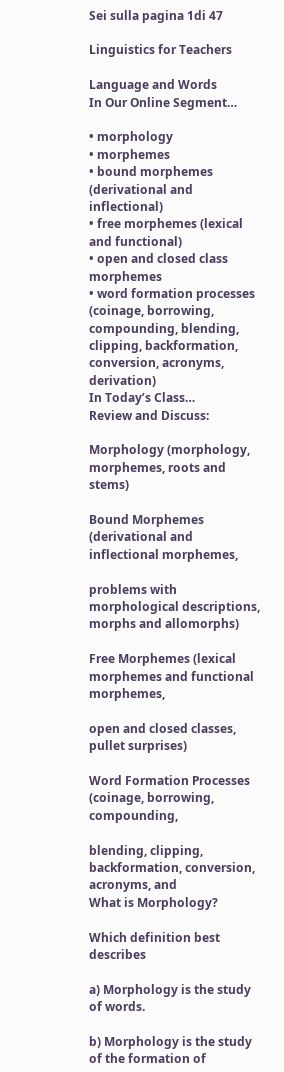Sei sulla pagina 1di 47

Linguistics for Teachers

Language and Words
In Our Online Segment…

• morphology
• morphemes
• bound morphemes (derivational and inflectional)
• free morphemes (lexical and functional)
• open and closed class morphemes
• word formation processes (coinage, borrowing,
compounding, blending, clipping, backformation,
conversion, acronyms, derivation)
In Today’s Class…
Review and Discuss:

Morphology (morphology, morphemes, roots and stems)

Bound Morphemes (derivational and inflectional morphemes,

problems with morphological descriptions, morphs and allomorphs)

Free Morphemes (lexical morphemes and functional morphemes,

open and closed classes, pullet surprises)

Word Formation Processes (coinage, borrowing, compounding,

blending, clipping, backformation, conversion, acronyms, and
What is Morphology?

Which definition best describes

a) Morphology is the study of words.

b) Morphology is the study of the formation of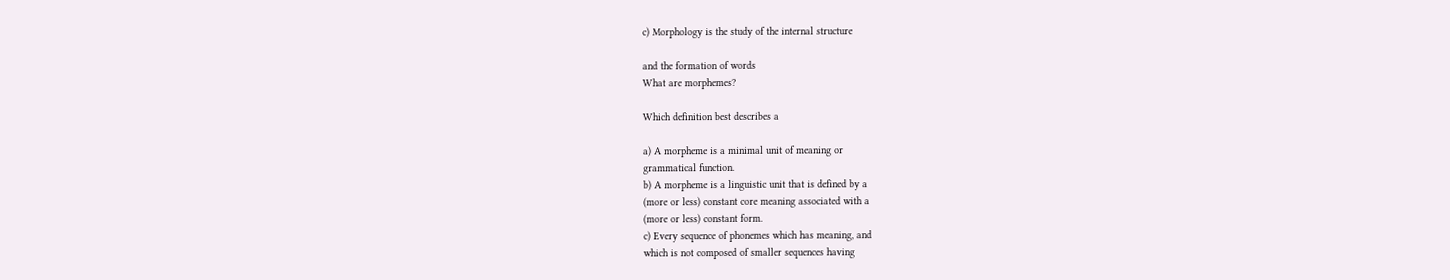c) Morphology is the study of the internal structure

and the formation of words
What are morphemes?

Which definition best describes a

a) A morpheme is a minimal unit of meaning or
grammatical function.
b) A morpheme is a linguistic unit that is defined by a
(more or less) constant core meaning associated with a
(more or less) constant form.
c) Every sequence of phonemes which has meaning, and
which is not composed of smaller sequences having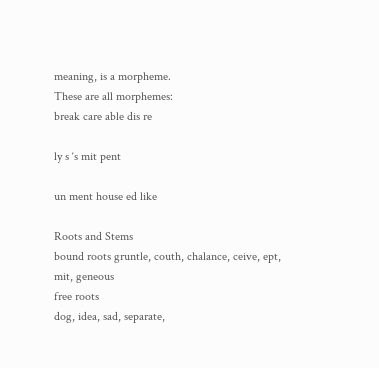meaning, is a morpheme.
These are all morphemes:
break care able dis re

ly s ‘s mit pent

un ment house ed like

Roots and Stems
bound roots gruntle, couth, chalance, ceive, ept,
mit, geneous
free roots
dog, idea, sad, separate,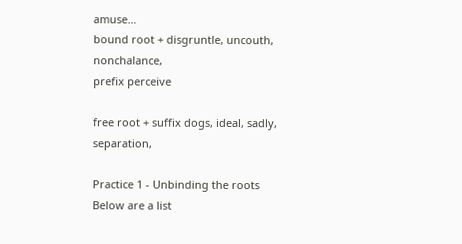amuse…
bound root + disgruntle, uncouth, nonchalance,
prefix perceive

free root + suffix dogs, ideal, sadly, separation,

Practice 1 - Unbinding the roots
Below are a list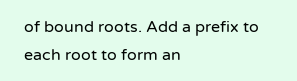of bound roots. Add a prefix to
each root to form an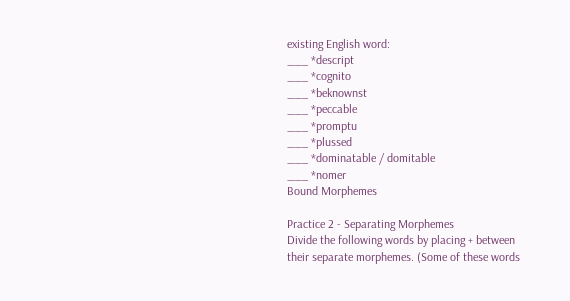existing English word:
___ *descript
___ *cognito
___ *beknownst
___ *peccable
___ *promptu
___ *plussed
___ *dominatable / domitable
___ *nomer
Bound Morphemes

Practice 2 - Separating Morphemes
Divide the following words by placing + between
their separate morphemes. (Some of these words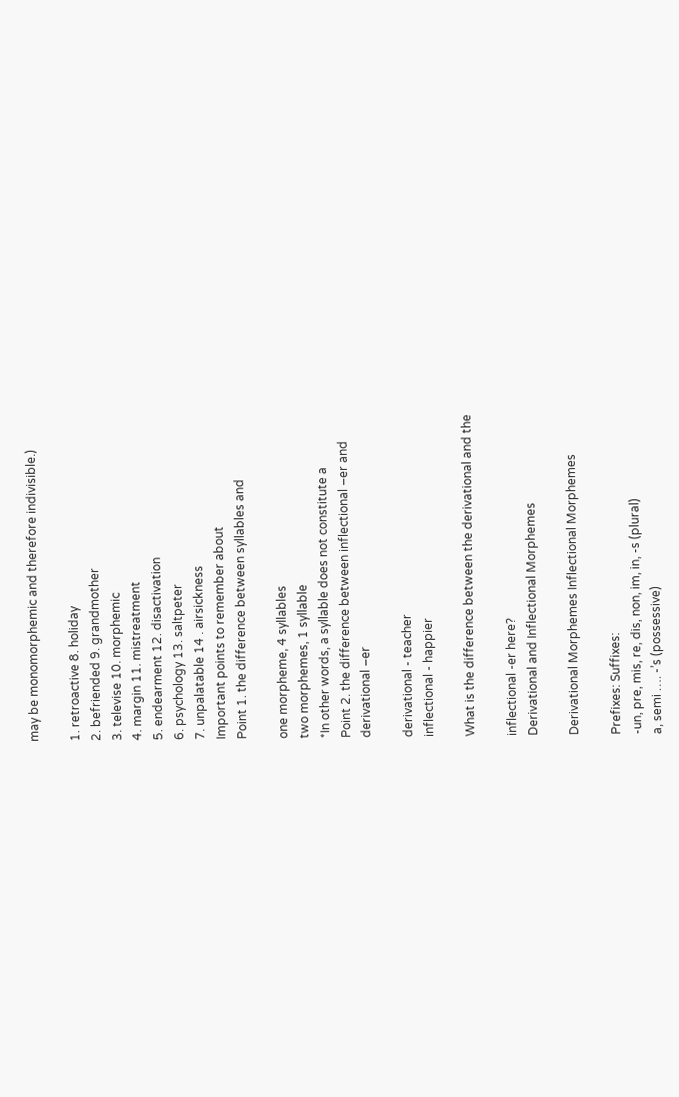may be monomorphemic and therefore indivisible.)

1. retroactive 8. holiday
2. befriended 9. grandmother
3. televise 10. morphemic
4. margin 11. mistreatment
5. endearment 12. disactivation
6. psychology 13. saltpeter
7. unpalatable 14 . airsickness
Important points to remember about
Point 1. the difference between syllables and

one morpheme, 4 syllables
two morphemes, 1 syllable
*In other words, a syllable does not constitute a
Point 2. the difference between inflectional –er and
derivational –er

derivational - teacher
inflectional - happier

What is the difference between the derivational and the

inflectional -er here?
Derivational and Inflectional Morphemes

Derivational Morphemes Inflectional Morphemes

Prefixes: Suffixes:
-un, pre, mis, re, dis, non, im, in, -s (plural)
a, semi …. -’s (possessive)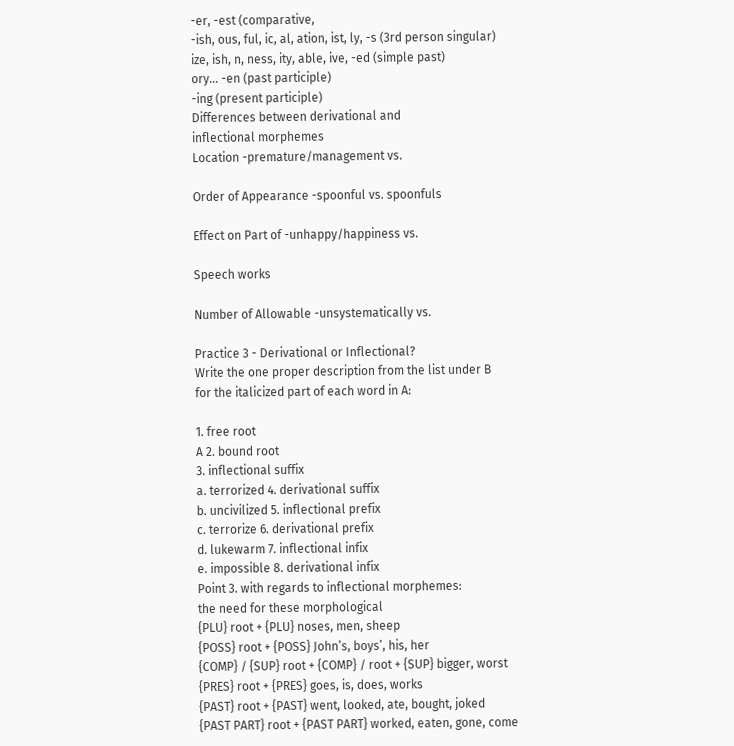-er, -est (comparative,
-ish, ous, ful, ic, al, ation, ist, ly, -s (3rd person singular)
ize, ish, n, ness, ity, able, ive, -ed (simple past)
ory… -en (past participle)
-ing (present participle)
Differences between derivational and
inflectional morphemes
Location -premature/management vs.

Order of Appearance -spoonful vs. spoonfuls

Effect on Part of -unhappy/happiness vs.

Speech works

Number of Allowable -unsystematically vs.

Practice 3 - Derivational or Inflectional?
Write the one proper description from the list under B
for the italicized part of each word in A:

1. free root
A 2. bound root
3. inflectional suffix
a. terrorized 4. derivational suffix
b. uncivilized 5. inflectional prefix
c. terrorize 6. derivational prefix
d. lukewarm 7. inflectional infix
e. impossible 8. derivational infix
Point 3. with regards to inflectional morphemes:
the need for these morphological
{PLU} root + {PLU} noses, men, sheep
{POSS} root + {POSS} John’s, boys’, his, her
{COMP} / {SUP} root + {COMP} / root + {SUP} bigger, worst
{PRES} root + {PRES} goes, is, does, works
{PAST} root + {PAST} went, looked, ate, bought, joked
{PAST PART} root + {PAST PART} worked, eaten, gone, come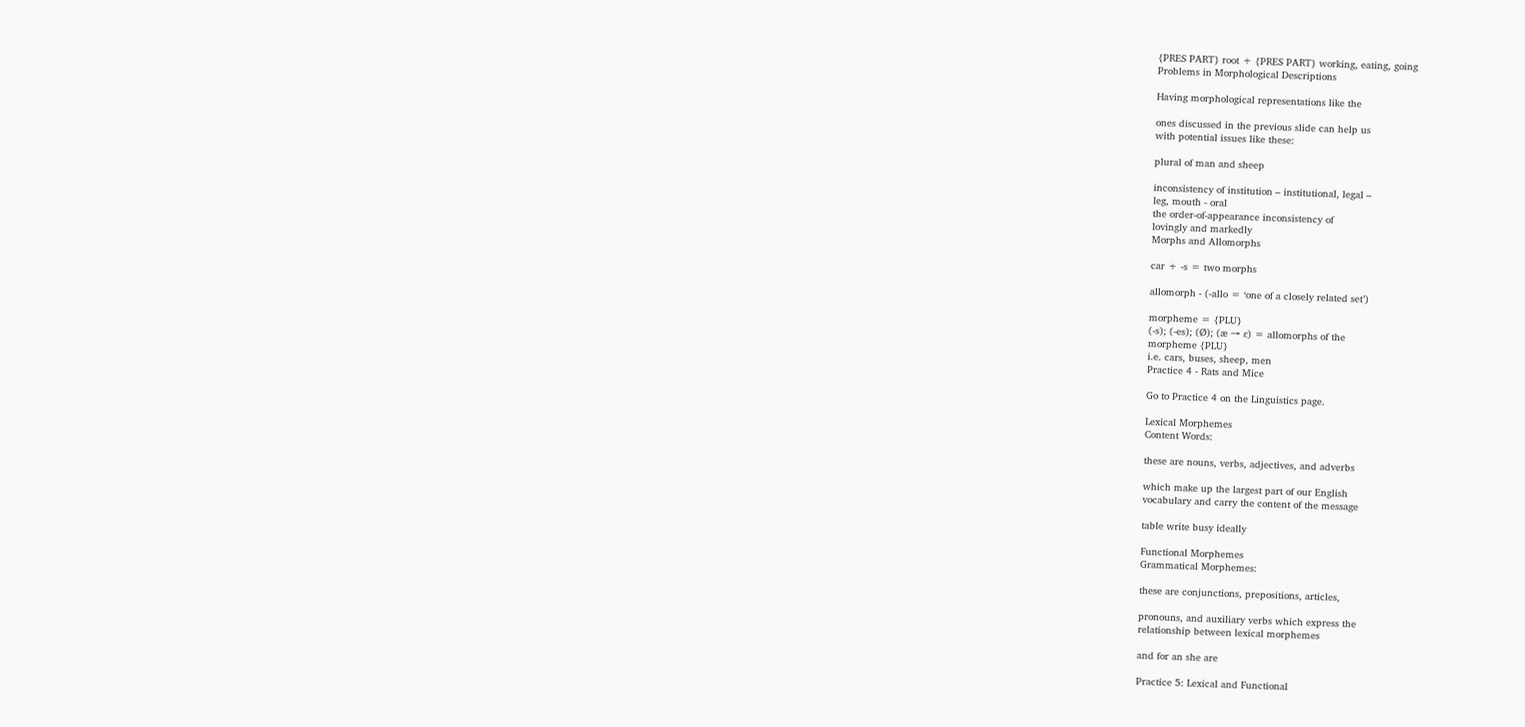{PRES PART} root + {PRES PART} working, eating, going
Problems in Morphological Descriptions

Having morphological representations like the

ones discussed in the previous slide can help us
with potential issues like these:

plural of man and sheep

inconsistency of institution – institutional, legal –
leg, mouth - oral
the order-of-appearance inconsistency of
lovingly and markedly
Morphs and Allomorphs

car + -s = two morphs

allomorph - (-allo = ‘one of a closely related set’)

morpheme = {PLU}
(-s); (-es); (Ø); (æ → ɛ) = allomorphs of the
morpheme {PLU}
i.e. cars, buses, sheep, men
Practice 4 - Rats and Mice

Go to Practice 4 on the Linguistics page.

Lexical Morphemes
Content Words:

these are nouns, verbs, adjectives, and adverbs

which make up the largest part of our English
vocabulary and carry the content of the message

table write busy ideally

Functional Morphemes
Grammatical Morphemes:

these are conjunctions, prepositions, articles,

pronouns, and auxiliary verbs which express the
relationship between lexical morphemes

and for an she are

Practice 5: Lexical and Functional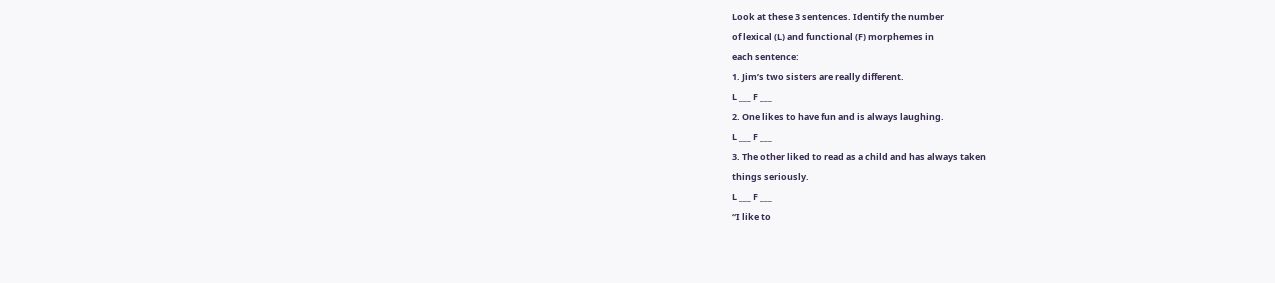Look at these 3 sentences. Identify the number
of lexical (L) and functional (F) morphemes in
each sentence:
1. Jim’s two sisters are really different.
L ___ F ___
2. One likes to have fun and is always laughing.
L ___ F ___
3. The other liked to read as a child and has always taken
things seriously.
L ___ F ___
“I like to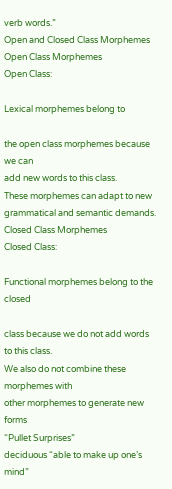verb words.”
Open and Closed Class Morphemes
Open Class Morphemes
Open Class:

Lexical morphemes belong to

the open class morphemes because we can
add new words to this class.
These morphemes can adapt to new
grammatical and semantic demands.
Closed Class Morphemes
Closed Class:

Functional morphemes belong to the closed

class because we do not add words to this class.
We also do not combine these morphemes with
other morphemes to generate new forms
“Pullet Surprises”
deciduous “able to make up one’s mind”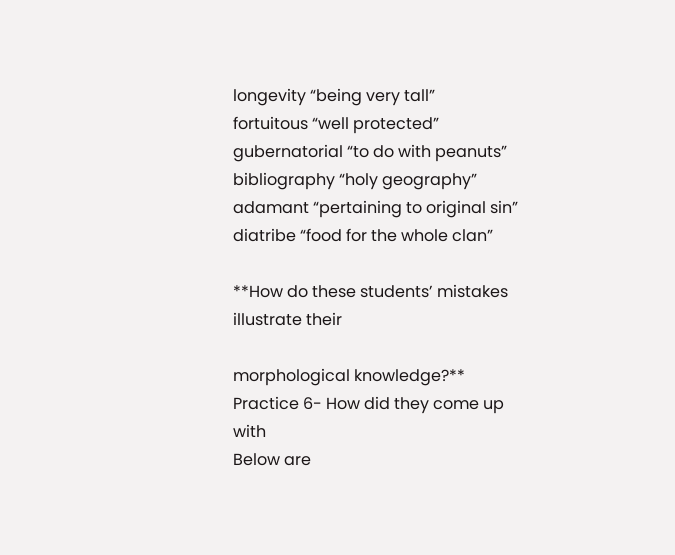longevity “being very tall”
fortuitous “well protected”
gubernatorial “to do with peanuts”
bibliography “holy geography”
adamant “pertaining to original sin”
diatribe “food for the whole clan”

**How do these students’ mistakes illustrate their

morphological knowledge?**
Practice 6- How did they come up with
Below are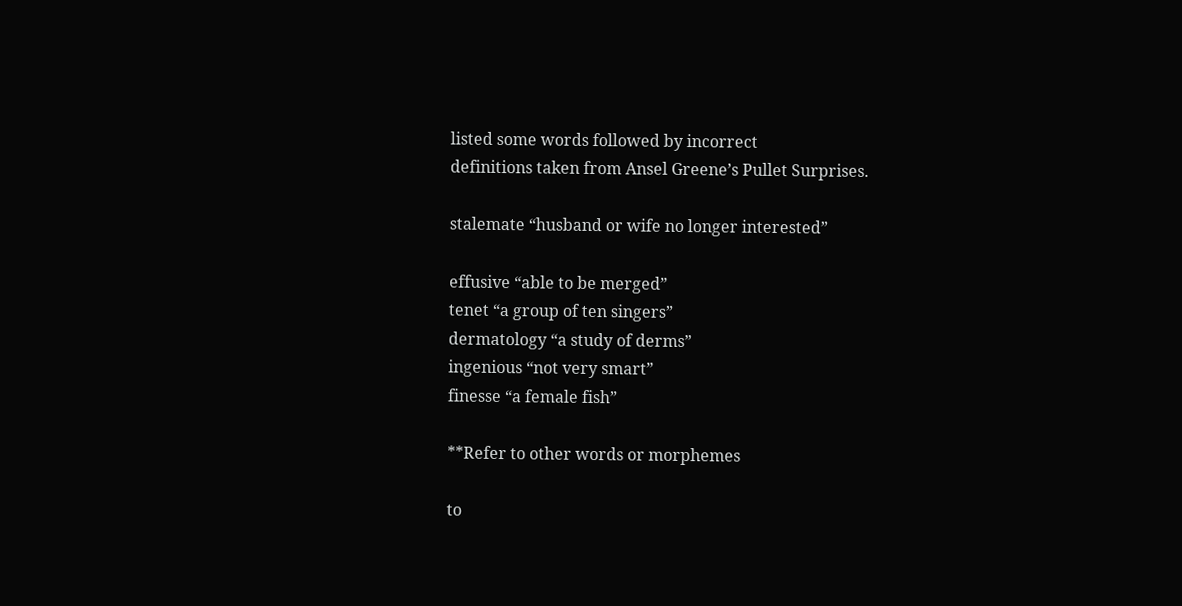listed some words followed by incorrect
definitions taken from Ansel Greene’s Pullet Surprises.

stalemate “husband or wife no longer interested”

effusive “able to be merged”
tenet “a group of ten singers”
dermatology “a study of derms”
ingenious “not very smart”
finesse “a female fish”

**Refer to other words or morphemes

to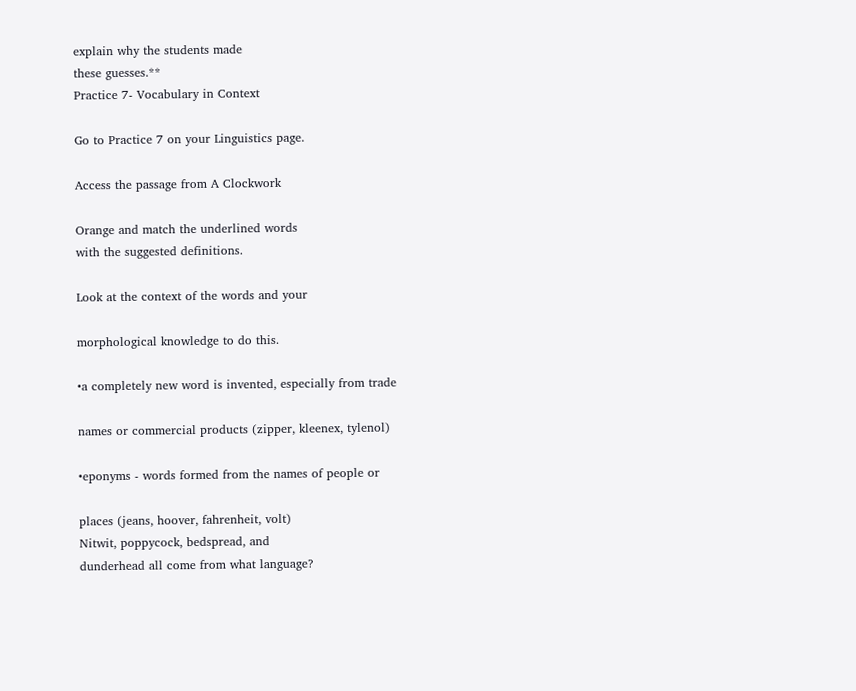explain why the students made
these guesses.**
Practice 7- Vocabulary in Context

Go to Practice 7 on your Linguistics page.

Access the passage from A Clockwork

Orange and match the underlined words
with the suggested definitions.

Look at the context of the words and your

morphological knowledge to do this.

•a completely new word is invented, especially from trade

names or commercial products (zipper, kleenex, tylenol)

•eponyms - words formed from the names of people or

places (jeans, hoover, fahrenheit, volt)
Nitwit, poppycock, bedspread, and
dunderhead all come from what language?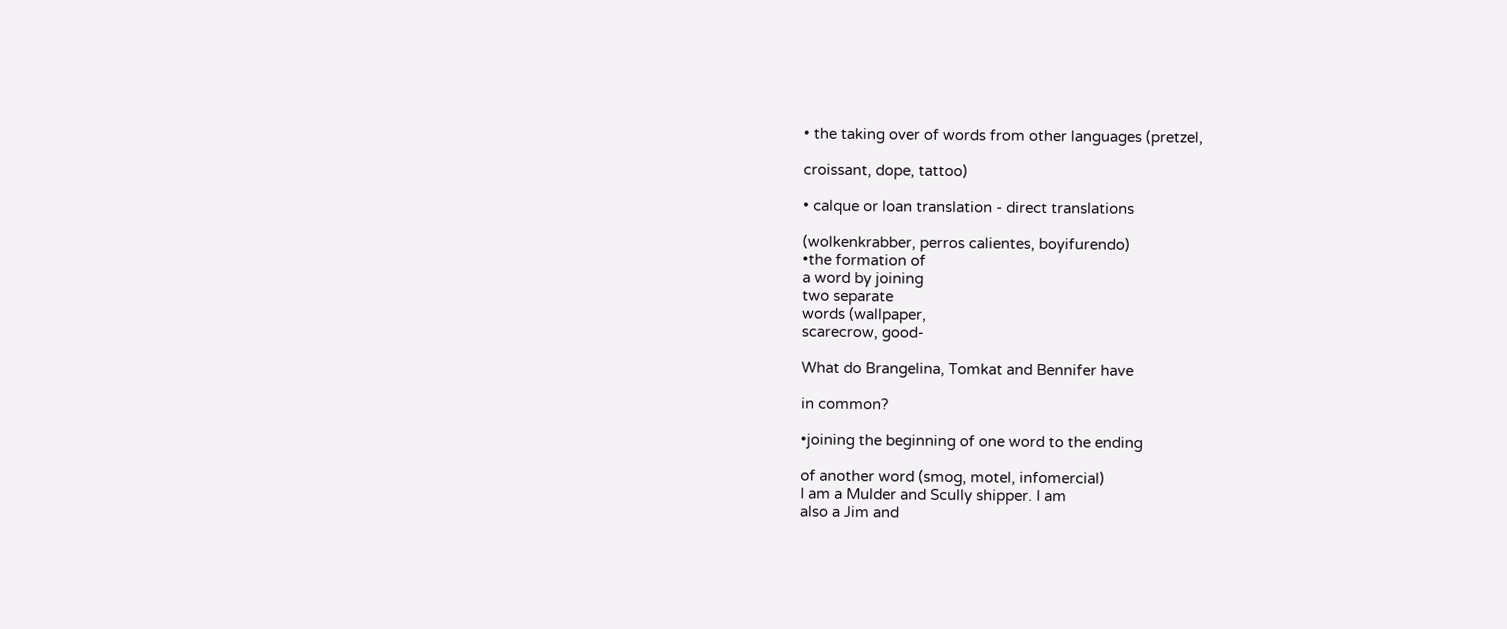• the taking over of words from other languages (pretzel,

croissant, dope, tattoo)

• calque or loan translation - direct translations

(wolkenkrabber, perros calientes, boyifurendo)
•the formation of
a word by joining
two separate
words (wallpaper,
scarecrow, good-

What do Brangelina, Tomkat and Bennifer have

in common?

•joining the beginning of one word to the ending

of another word (smog, motel, infomercial)
I am a Mulder and Scully shipper. I am
also a Jim and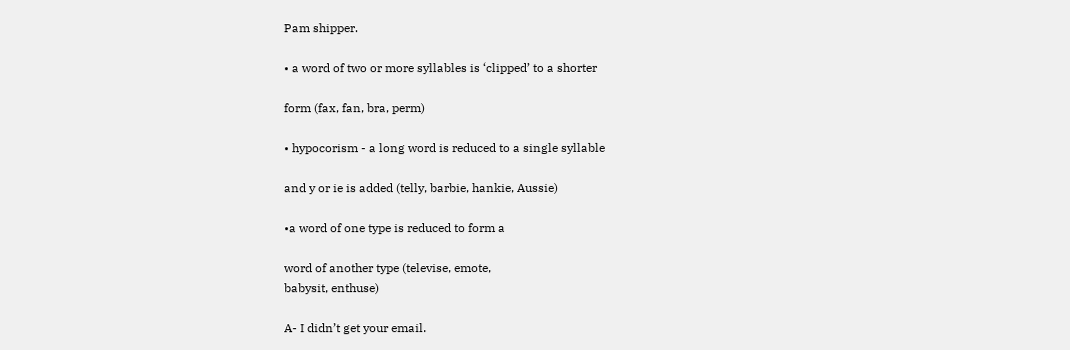Pam shipper.

• a word of two or more syllables is ‘clipped’ to a shorter

form (fax, fan, bra, perm)

• hypocorism - a long word is reduced to a single syllable

and y or ie is added (telly, barbie, hankie, Aussie)

•a word of one type is reduced to form a

word of another type (televise, emote,
babysit, enthuse)

A- I didn’t get your email.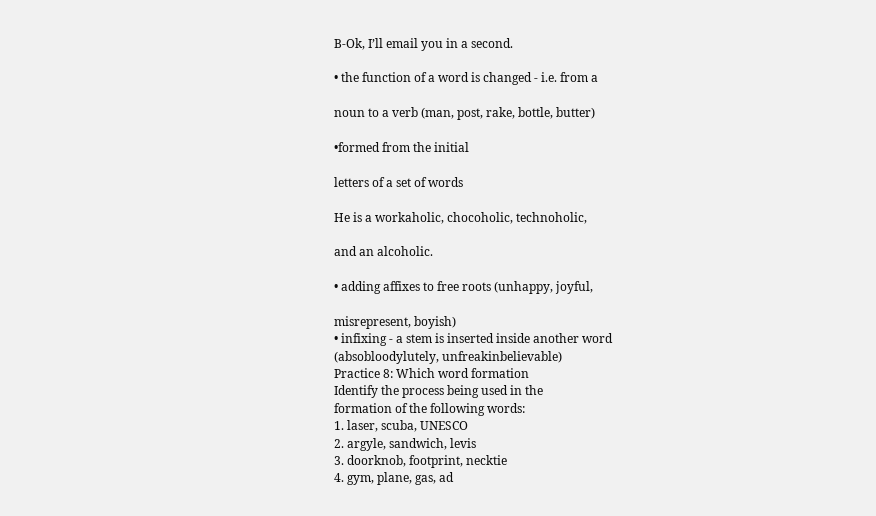B-Ok, I’ll email you in a second.

• the function of a word is changed - i.e. from a

noun to a verb (man, post, rake, bottle, butter)

•formed from the initial

letters of a set of words

He is a workaholic, chocoholic, technoholic,

and an alcoholic.

• adding affixes to free roots (unhappy, joyful,

misrepresent, boyish)
• infixing - a stem is inserted inside another word
(absobloodylutely, unfreakinbelievable)
Practice 8: Which word formation
Identify the process being used in the
formation of the following words:
1. laser, scuba, UNESCO
2. argyle, sandwich, levis
3. doorknob, footprint, necktie
4. gym, plane, gas, ad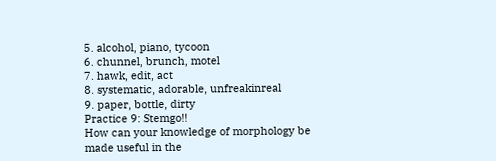5. alcohol, piano, tycoon
6. chunnel, brunch, motel
7. hawk, edit, act
8. systematic, adorable, unfreakinreal
9. paper, bottle, dirty
Practice 9: Stemgo!!
How can your knowledge of morphology be
made useful in the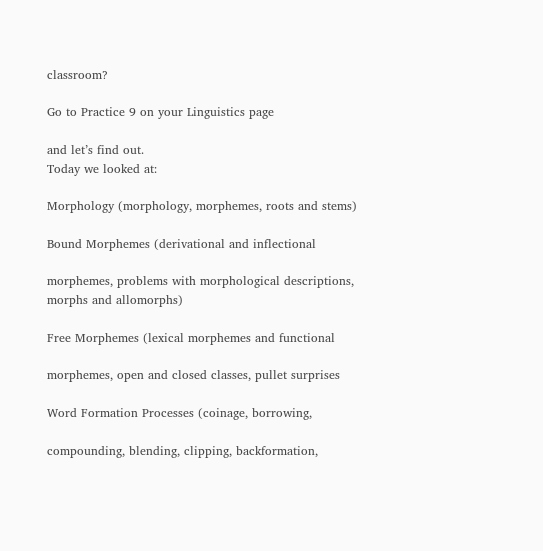classroom?

Go to Practice 9 on your Linguistics page

and let’s find out.
Today we looked at:

Morphology (morphology, morphemes, roots and stems)

Bound Morphemes (derivational and inflectional

morphemes, problems with morphological descriptions,
morphs and allomorphs)

Free Morphemes (lexical morphemes and functional

morphemes, open and closed classes, pullet surprises

Word Formation Processes (coinage, borrowing,

compounding, blending, clipping, backformation,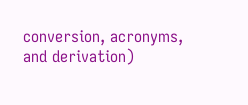conversion, acronyms, and derivation)